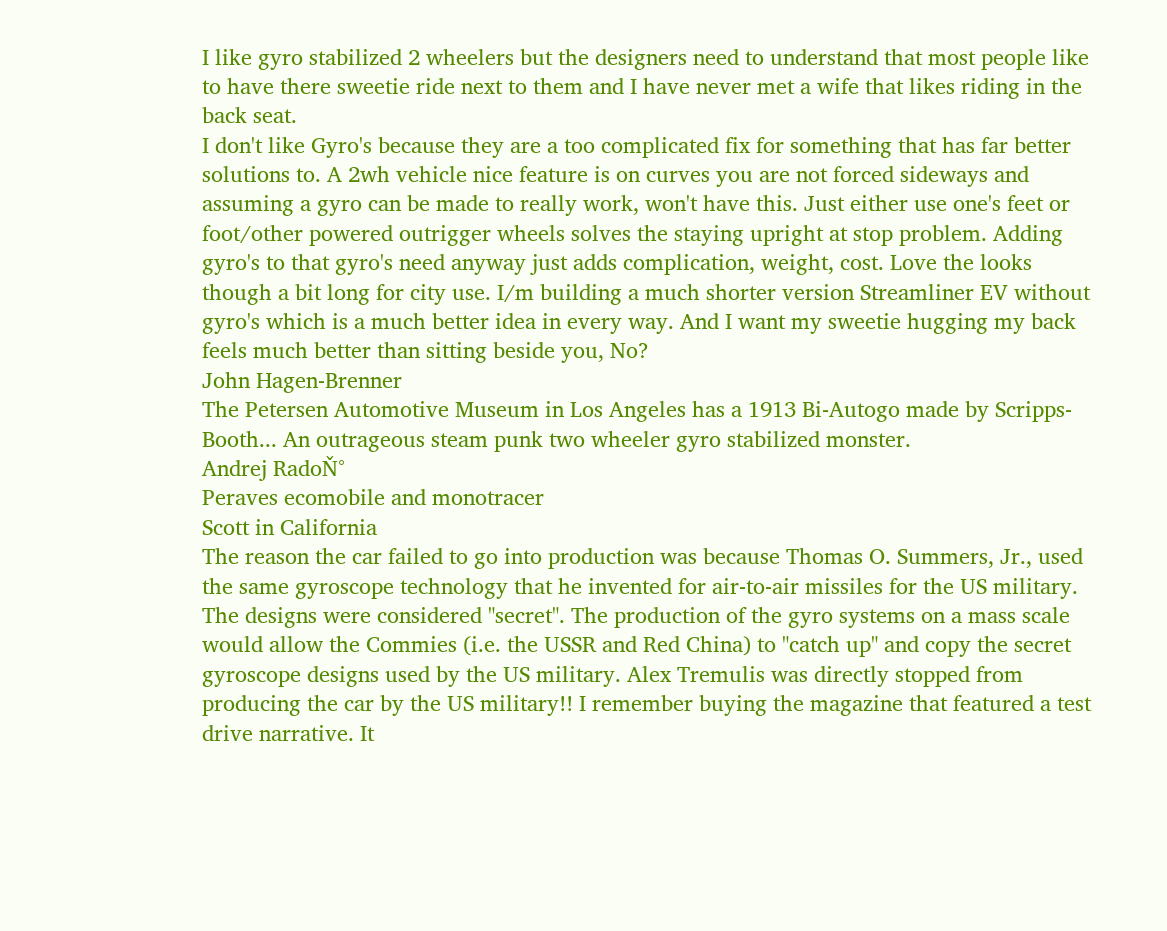I like gyro stabilized 2 wheelers but the designers need to understand that most people like to have there sweetie ride next to them and I have never met a wife that likes riding in the back seat.
I don't like Gyro's because they are a too complicated fix for something that has far better solutions to. A 2wh vehicle nice feature is on curves you are not forced sideways and assuming a gyro can be made to really work, won't have this. Just either use one's feet or foot/other powered outrigger wheels solves the staying upright at stop problem. Adding gyro's to that gyro's need anyway just adds complication, weight, cost. Love the looks though a bit long for city use. I/m building a much shorter version Streamliner EV without gyro's which is a much better idea in every way. And I want my sweetie hugging my back feels much better than sitting beside you, No?
John Hagen-Brenner
The Petersen Automotive Museum in Los Angeles has a 1913 Bi-Autogo made by Scripps-Booth... An outrageous steam punk two wheeler gyro stabilized monster.
Andrej RadoŇ°
Peraves ecomobile and monotracer
Scott in California
The reason the car failed to go into production was because Thomas O. Summers, Jr., used the same gyroscope technology that he invented for air-to-air missiles for the US military. The designs were considered "secret". The production of the gyro systems on a mass scale would allow the Commies (i.e. the USSR and Red China) to "catch up" and copy the secret gyroscope designs used by the US military. Alex Tremulis was directly stopped from producing the car by the US military!! I remember buying the magazine that featured a test drive narrative. It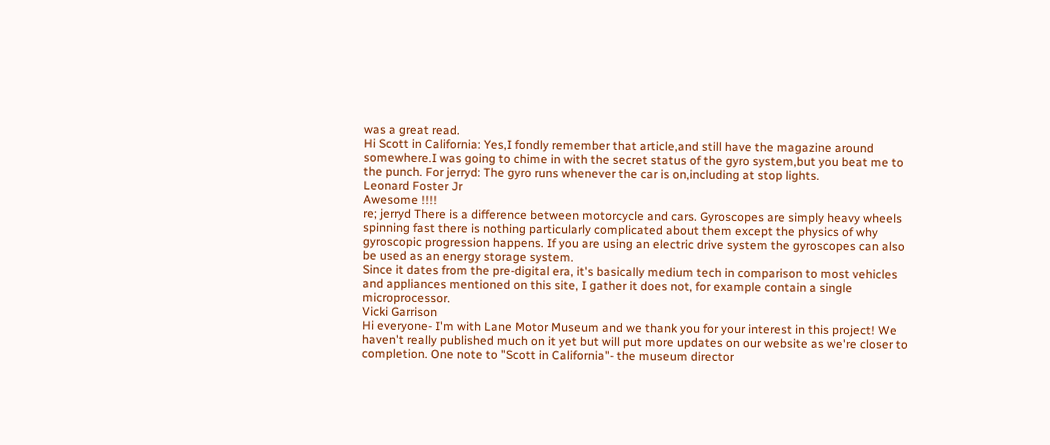was a great read.
Hi Scott in California: Yes,I fondly remember that article,and still have the magazine around somewhere.I was going to chime in with the secret status of the gyro system,but you beat me to the punch. For jerryd: The gyro runs whenever the car is on,including at stop lights.
Leonard Foster Jr
Awesome !!!!
re; jerryd There is a difference between motorcycle and cars. Gyroscopes are simply heavy wheels spinning fast there is nothing particularly complicated about them except the physics of why gyroscopic progression happens. If you are using an electric drive system the gyroscopes can also be used as an energy storage system.
Since it dates from the pre-digital era, it's basically medium tech in comparison to most vehicles and appliances mentioned on this site, I gather it does not, for example contain a single microprocessor.
Vicki Garrison
Hi everyone- I'm with Lane Motor Museum and we thank you for your interest in this project! We haven't really published much on it yet but will put more updates on our website as we're closer to completion. One note to "Scott in California"- the museum director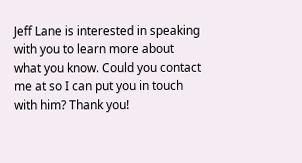Jeff Lane is interested in speaking with you to learn more about what you know. Could you contact me at so I can put you in touch with him? Thank you!